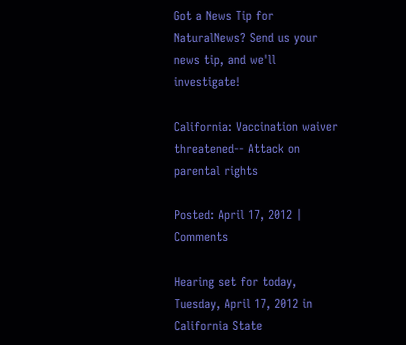Got a News Tip for NaturalNews? Send us your news tip, and we'll investigate!

California: Vaccination waiver threatened-- Attack on parental rights

Posted: April 17, 2012 |   Comments

Hearing set for today, Tuesday, April 17, 2012 in California State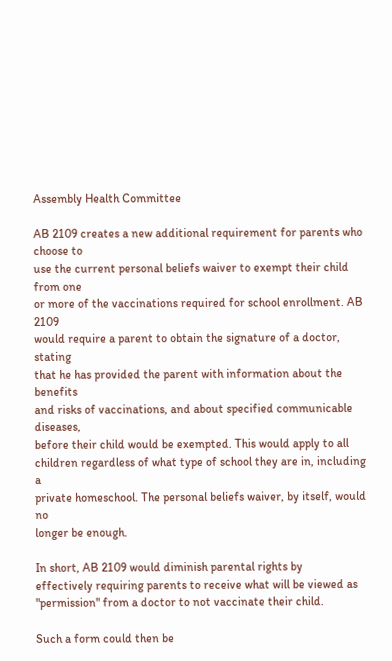Assembly Health Committee

AB 2109 creates a new additional requirement for parents who choose to
use the current personal beliefs waiver to exempt their child from one
or more of the vaccinations required for school enrollment. AB 2109
would require a parent to obtain the signature of a doctor, stating
that he has provided the parent with information about the benefits
and risks of vaccinations, and about specified communicable diseases,
before their child would be exempted. This would apply to all
children regardless of what type of school they are in, including a
private homeschool. The personal beliefs waiver, by itself, would no
longer be enough.

In short, AB 2109 would diminish parental rights by
effectively requiring parents to receive what will be viewed as
"permission" from a doctor to not vaccinate their child.

Such a form could then be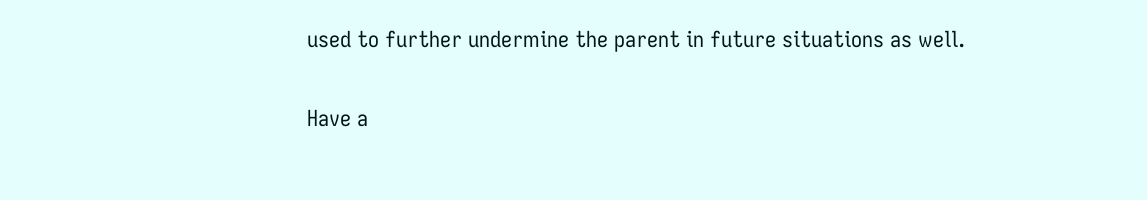used to further undermine the parent in future situations as well.

Have a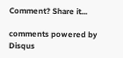Comment? Share it...

comments powered by Disqus